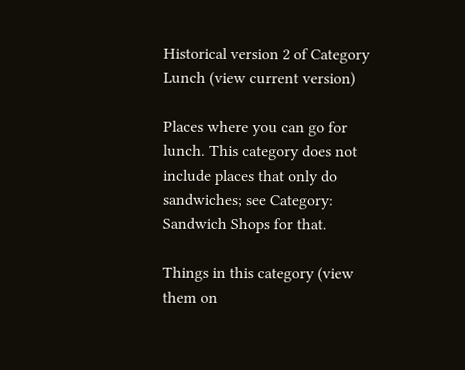Historical version 2 of Category Lunch (view current version)

Places where you can go for lunch. This category does not include places that only do sandwiches; see Category: Sandwich Shops for that.

Things in this category (view them on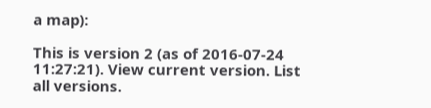a map):

This is version 2 (as of 2016-07-24 11:27:21). View current version. List all versions.